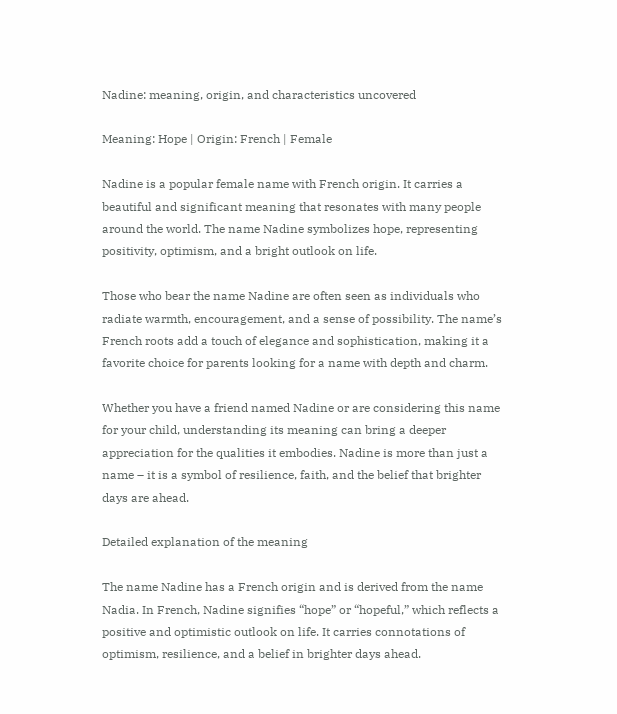Nadine: meaning, origin, and characteristics uncovered

Meaning: Hope | Origin: French | Female

Nadine is a popular female name with French origin. It carries a beautiful and significant meaning that resonates with many people around the world. The name Nadine symbolizes hope, representing positivity, optimism, and a bright outlook on life.

Those who bear the name Nadine are often seen as individuals who radiate warmth, encouragement, and a sense of possibility. The name’s French roots add a touch of elegance and sophistication, making it a favorite choice for parents looking for a name with depth and charm.

Whether you have a friend named Nadine or are considering this name for your child, understanding its meaning can bring a deeper appreciation for the qualities it embodies. Nadine is more than just a name – it is a symbol of resilience, faith, and the belief that brighter days are ahead.

Detailed explanation of the meaning

The name Nadine has a French origin and is derived from the name Nadia. In French, Nadine signifies “hope” or “hopeful,” which reflects a positive and optimistic outlook on life. It carries connotations of optimism, resilience, and a belief in brighter days ahead.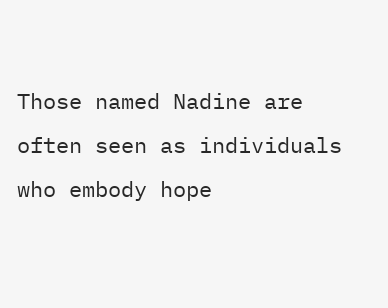Those named Nadine are often seen as individuals who embody hope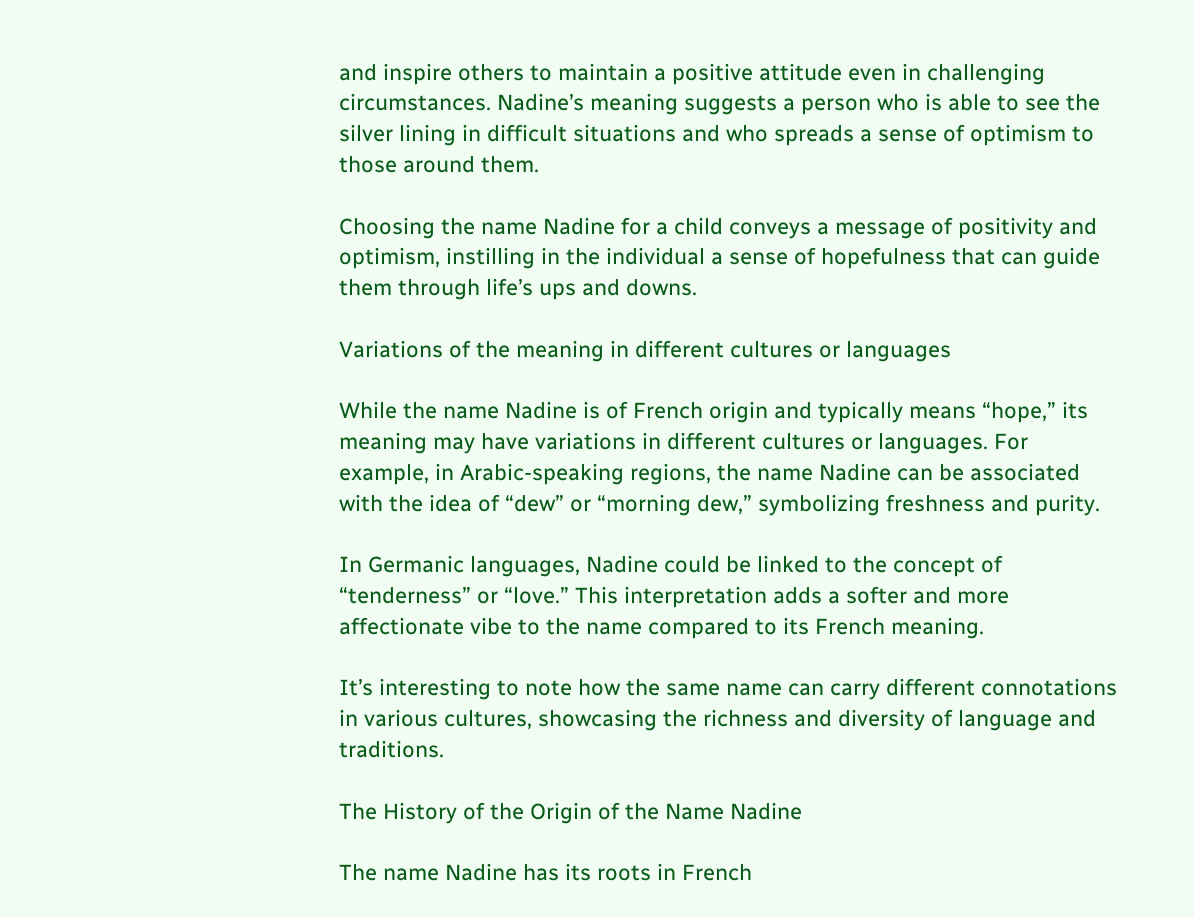and inspire others to maintain a positive attitude even in challenging circumstances. Nadine’s meaning suggests a person who is able to see the silver lining in difficult situations and who spreads a sense of optimism to those around them.

Choosing the name Nadine for a child conveys a message of positivity and optimism, instilling in the individual a sense of hopefulness that can guide them through life’s ups and downs.

Variations of the meaning in different cultures or languages

While the name Nadine is of French origin and typically means “hope,” its meaning may have variations in different cultures or languages. For example, in Arabic-speaking regions, the name Nadine can be associated with the idea of “dew” or “morning dew,” symbolizing freshness and purity.

In Germanic languages, Nadine could be linked to the concept of “tenderness” or “love.” This interpretation adds a softer and more affectionate vibe to the name compared to its French meaning.

It’s interesting to note how the same name can carry different connotations in various cultures, showcasing the richness and diversity of language and traditions.

The History of the Origin of the Name Nadine

The name Nadine has its roots in French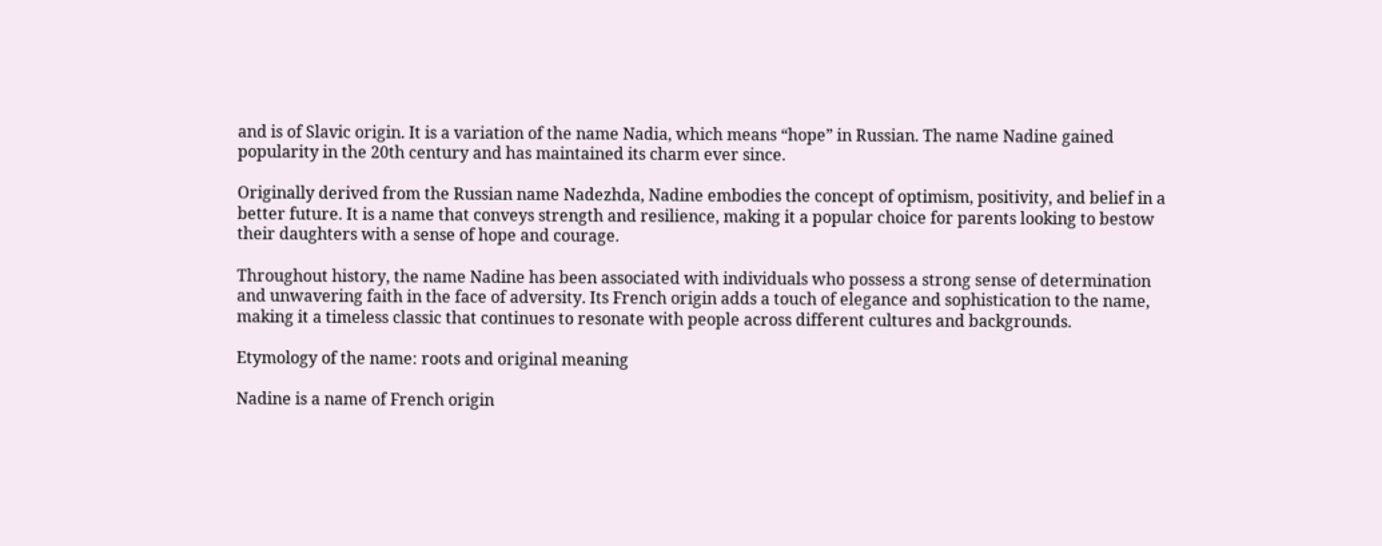and is of Slavic origin. It is a variation of the name Nadia, which means “hope” in Russian. The name Nadine gained popularity in the 20th century and has maintained its charm ever since.

Originally derived from the Russian name Nadezhda, Nadine embodies the concept of optimism, positivity, and belief in a better future. It is a name that conveys strength and resilience, making it a popular choice for parents looking to bestow their daughters with a sense of hope and courage.

Throughout history, the name Nadine has been associated with individuals who possess a strong sense of determination and unwavering faith in the face of adversity. Its French origin adds a touch of elegance and sophistication to the name, making it a timeless classic that continues to resonate with people across different cultures and backgrounds.

Etymology of the name: roots and original meaning

Nadine is a name of French origin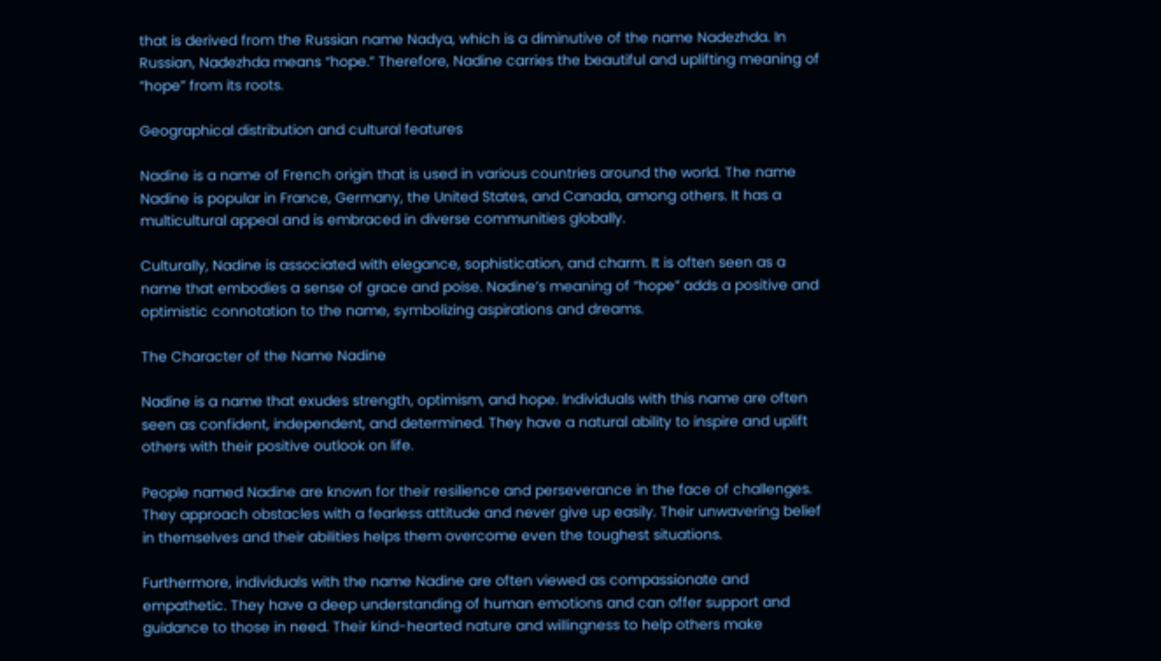that is derived from the Russian name Nadya, which is a diminutive of the name Nadezhda. In Russian, Nadezhda means “hope.” Therefore, Nadine carries the beautiful and uplifting meaning of “hope” from its roots.

Geographical distribution and cultural features

Nadine is a name of French origin that is used in various countries around the world. The name Nadine is popular in France, Germany, the United States, and Canada, among others. It has a multicultural appeal and is embraced in diverse communities globally.

Culturally, Nadine is associated with elegance, sophistication, and charm. It is often seen as a name that embodies a sense of grace and poise. Nadine’s meaning of “hope” adds a positive and optimistic connotation to the name, symbolizing aspirations and dreams.

The Character of the Name Nadine

Nadine is a name that exudes strength, optimism, and hope. Individuals with this name are often seen as confident, independent, and determined. They have a natural ability to inspire and uplift others with their positive outlook on life.

People named Nadine are known for their resilience and perseverance in the face of challenges. They approach obstacles with a fearless attitude and never give up easily. Their unwavering belief in themselves and their abilities helps them overcome even the toughest situations.

Furthermore, individuals with the name Nadine are often viewed as compassionate and empathetic. They have a deep understanding of human emotions and can offer support and guidance to those in need. Their kind-hearted nature and willingness to help others make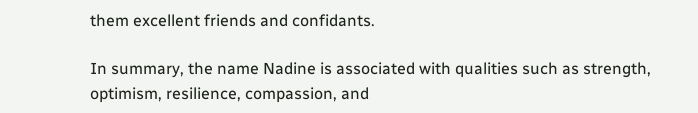them excellent friends and confidants.

In summary, the name Nadine is associated with qualities such as strength, optimism, resilience, compassion, and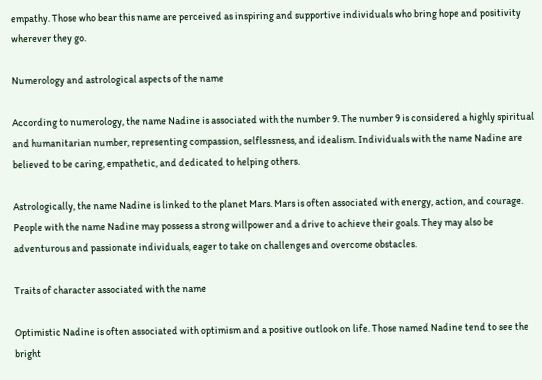empathy. Those who bear this name are perceived as inspiring and supportive individuals who bring hope and positivity wherever they go.

Numerology and astrological aspects of the name

According to numerology, the name Nadine is associated with the number 9. The number 9 is considered a highly spiritual and humanitarian number, representing compassion, selflessness, and idealism. Individuals with the name Nadine are believed to be caring, empathetic, and dedicated to helping others.

Astrologically, the name Nadine is linked to the planet Mars. Mars is often associated with energy, action, and courage. People with the name Nadine may possess a strong willpower and a drive to achieve their goals. They may also be adventurous and passionate individuals, eager to take on challenges and overcome obstacles.

Traits of character associated with the name

Optimistic Nadine is often associated with optimism and a positive outlook on life. Those named Nadine tend to see the bright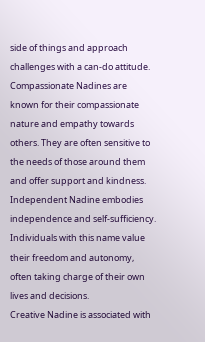side of things and approach challenges with a can-do attitude.
Compassionate Nadines are known for their compassionate nature and empathy towards others. They are often sensitive to the needs of those around them and offer support and kindness.
Independent Nadine embodies independence and self-sufficiency. Individuals with this name value their freedom and autonomy, often taking charge of their own lives and decisions.
Creative Nadine is associated with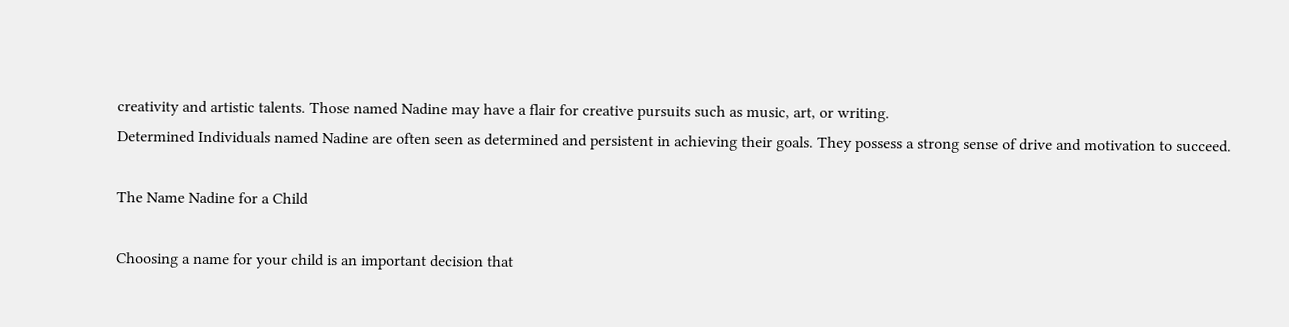creativity and artistic talents. Those named Nadine may have a flair for creative pursuits such as music, art, or writing.
Determined Individuals named Nadine are often seen as determined and persistent in achieving their goals. They possess a strong sense of drive and motivation to succeed.

The Name Nadine for a Child

Choosing a name for your child is an important decision that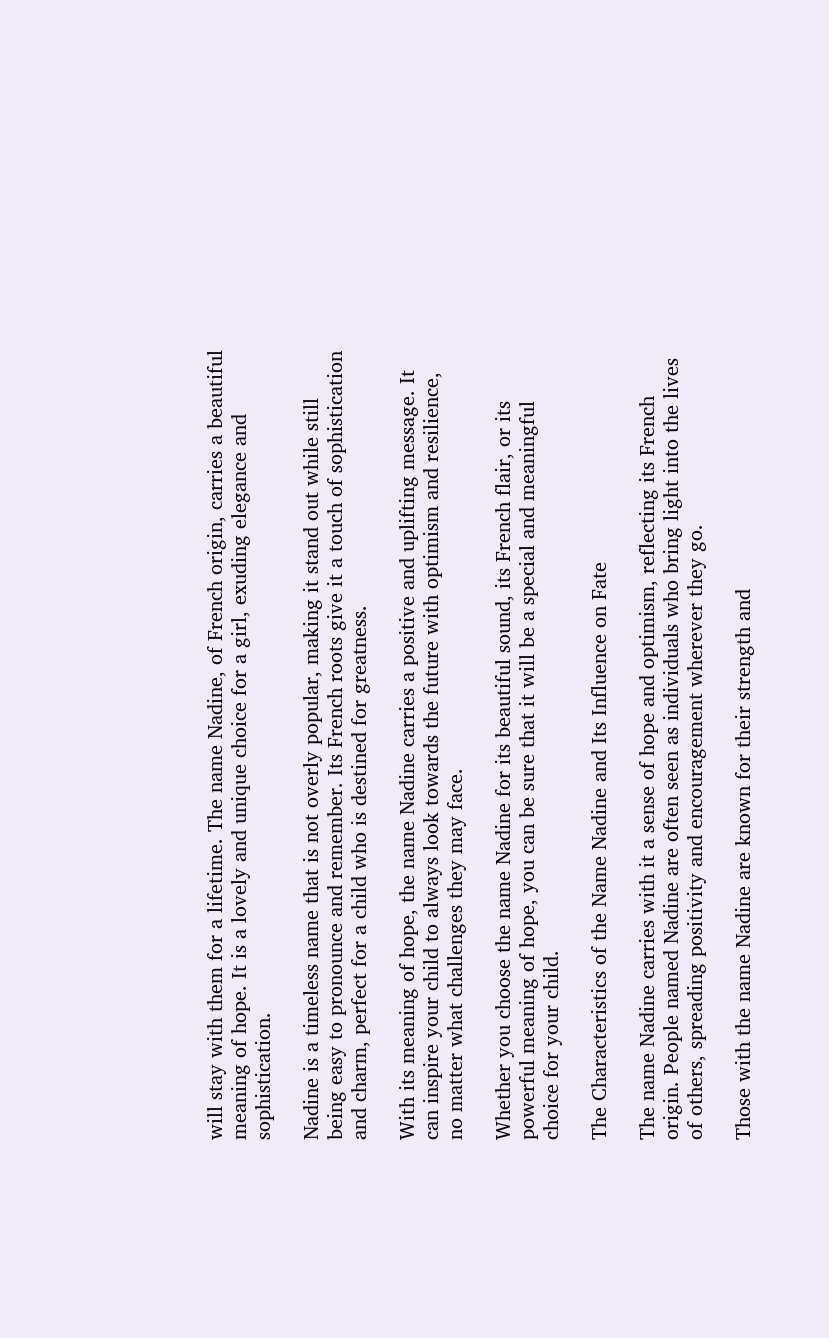will stay with them for a lifetime. The name Nadine, of French origin, carries a beautiful meaning of hope. It is a lovely and unique choice for a girl, exuding elegance and sophistication.

Nadine is a timeless name that is not overly popular, making it stand out while still being easy to pronounce and remember. Its French roots give it a touch of sophistication and charm, perfect for a child who is destined for greatness.

With its meaning of hope, the name Nadine carries a positive and uplifting message. It can inspire your child to always look towards the future with optimism and resilience, no matter what challenges they may face.

Whether you choose the name Nadine for its beautiful sound, its French flair, or its powerful meaning of hope, you can be sure that it will be a special and meaningful choice for your child.

The Characteristics of the Name Nadine and Its Influence on Fate

The name Nadine carries with it a sense of hope and optimism, reflecting its French origin. People named Nadine are often seen as individuals who bring light into the lives of others, spreading positivity and encouragement wherever they go.

Those with the name Nadine are known for their strength and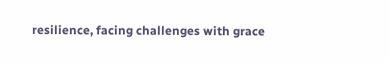resilience, facing challenges with grace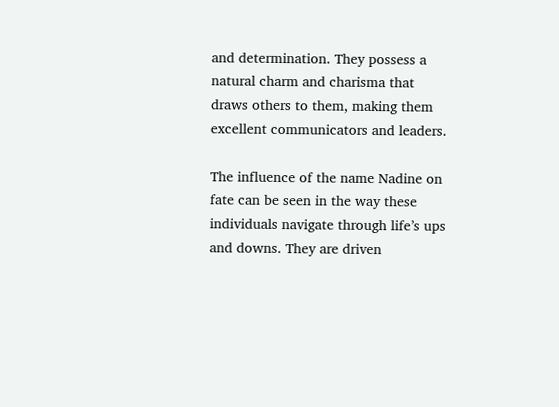and determination. They possess a natural charm and charisma that draws others to them, making them excellent communicators and leaders.

The influence of the name Nadine on fate can be seen in the way these individuals navigate through life’s ups and downs. They are driven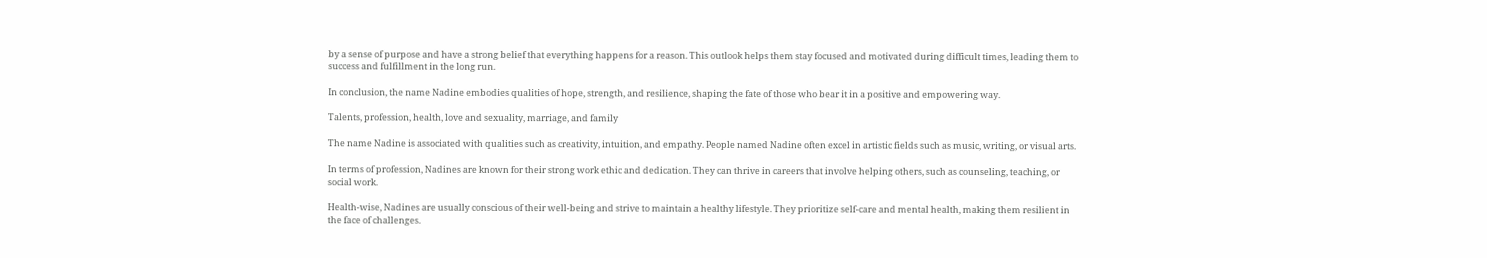by a sense of purpose and have a strong belief that everything happens for a reason. This outlook helps them stay focused and motivated during difficult times, leading them to success and fulfillment in the long run.

In conclusion, the name Nadine embodies qualities of hope, strength, and resilience, shaping the fate of those who bear it in a positive and empowering way.

Talents, profession, health, love and sexuality, marriage, and family

The name Nadine is associated with qualities such as creativity, intuition, and empathy. People named Nadine often excel in artistic fields such as music, writing, or visual arts.

In terms of profession, Nadines are known for their strong work ethic and dedication. They can thrive in careers that involve helping others, such as counseling, teaching, or social work.

Health-wise, Nadines are usually conscious of their well-being and strive to maintain a healthy lifestyle. They prioritize self-care and mental health, making them resilient in the face of challenges.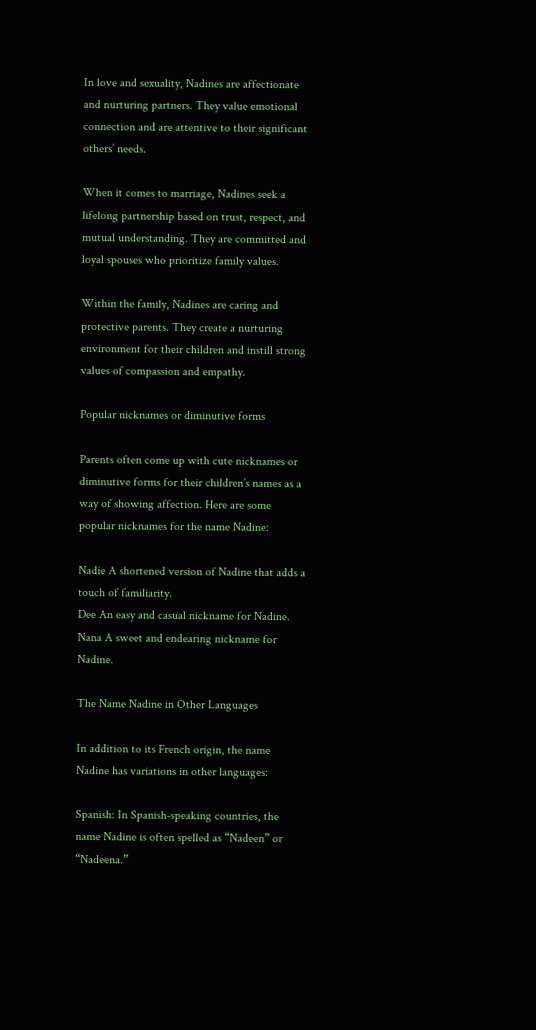In love and sexuality, Nadines are affectionate and nurturing partners. They value emotional connection and are attentive to their significant others’ needs.

When it comes to marriage, Nadines seek a lifelong partnership based on trust, respect, and mutual understanding. They are committed and loyal spouses who prioritize family values.

Within the family, Nadines are caring and protective parents. They create a nurturing environment for their children and instill strong values of compassion and empathy.

Popular nicknames or diminutive forms

Parents often come up with cute nicknames or diminutive forms for their children’s names as a way of showing affection. Here are some popular nicknames for the name Nadine:

Nadie A shortened version of Nadine that adds a touch of familiarity.
Dee An easy and casual nickname for Nadine.
Nana A sweet and endearing nickname for Nadine.

The Name Nadine in Other Languages

In addition to its French origin, the name Nadine has variations in other languages:

Spanish: In Spanish-speaking countries, the name Nadine is often spelled as “Nadeen” or “Nadeena.”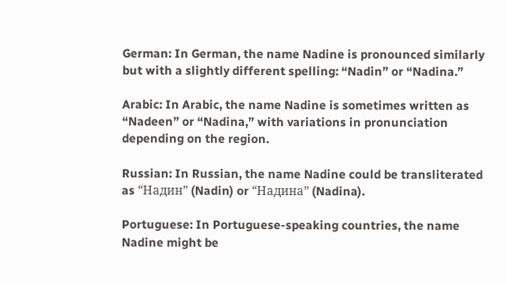German: In German, the name Nadine is pronounced similarly but with a slightly different spelling: “Nadin” or “Nadina.”

Arabic: In Arabic, the name Nadine is sometimes written as “Nadeen” or “Nadina,” with variations in pronunciation depending on the region.

Russian: In Russian, the name Nadine could be transliterated as “Надин” (Nadin) or “Надина” (Nadina).

Portuguese: In Portuguese-speaking countries, the name Nadine might be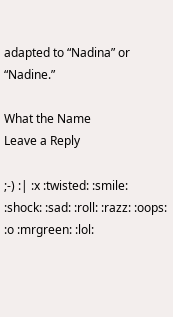adapted to “Nadina” or “Nadine.”

What the Name
Leave a Reply

;-) :| :x :twisted: :smile: :shock: :sad: :roll: :razz: :oops: :o :mrgreen: :lol: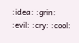:idea: :grin: :evil: :cry: :cool: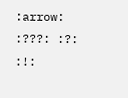:arrow: :???: :?: :!: